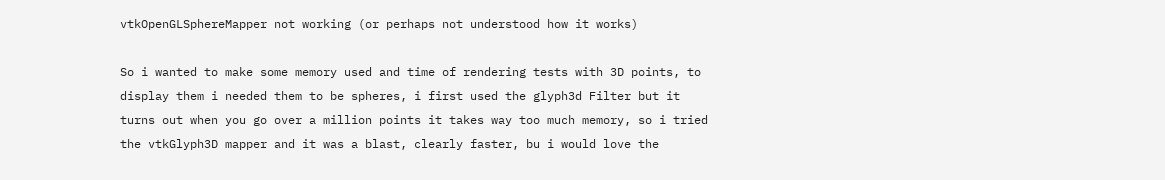vtkOpenGLSphereMapper not working (or perhaps not understood how it works)

So i wanted to make some memory used and time of rendering tests with 3D points, to display them i needed them to be spheres, i first used the glyph3d Filter but it turns out when you go over a million points it takes way too much memory, so i tried the vtkGlyph3D mapper and it was a blast, clearly faster, bu i would love the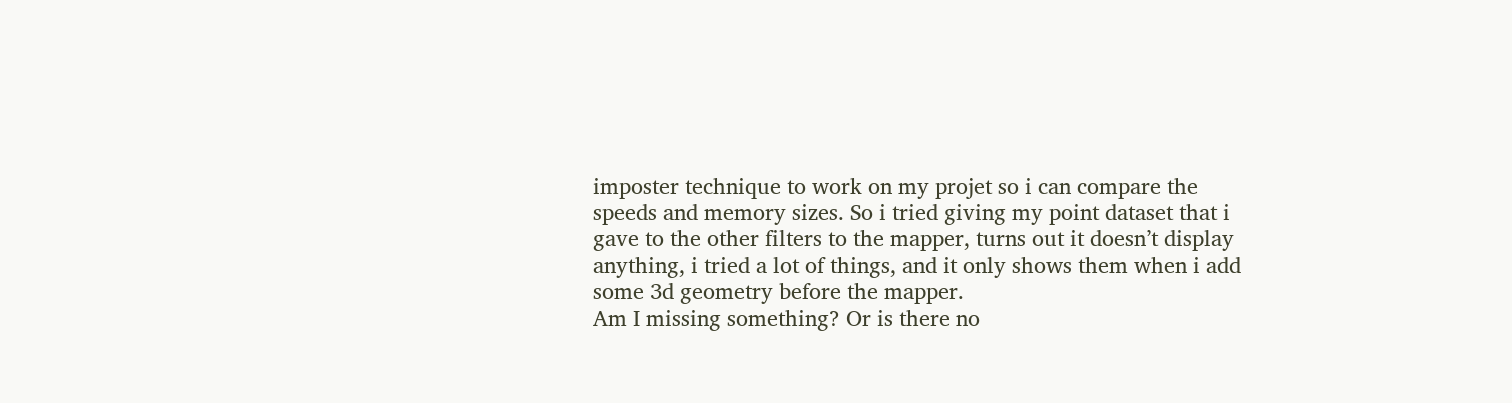imposter technique to work on my projet so i can compare the speeds and memory sizes. So i tried giving my point dataset that i gave to the other filters to the mapper, turns out it doesn’t display anything, i tried a lot of things, and it only shows them when i add some 3d geometry before the mapper.
Am I missing something? Or is there no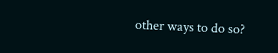other ways to do so?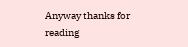Anyway thanks for reading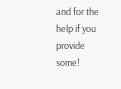and for the help if you provide some!